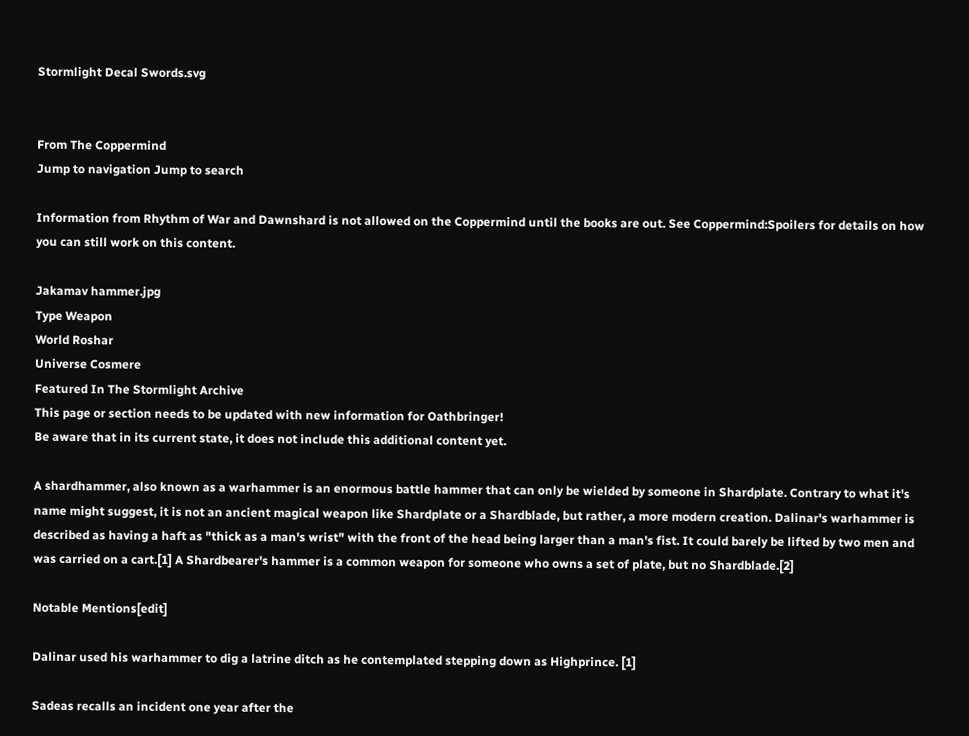Stormlight Decal Swords.svg


From The Coppermind
Jump to navigation Jump to search

Information from Rhythm of War and Dawnshard is not allowed on the Coppermind until the books are out. See Coppermind:Spoilers for details on how you can still work on this content.

Jakamav hammer.jpg
Type Weapon
World Roshar
Universe Cosmere
Featured In The Stormlight Archive
This page or section needs to be updated with new information for Oathbringer!
Be aware that in its current state, it does not include this additional content yet.

A shardhammer, also known as a warhammer is an enormous battle hammer that can only be wielded by someone in Shardplate. Contrary to what it's name might suggest, it is not an ancient magical weapon like Shardplate or a Shardblade, but rather, a more modern creation. Dalinar's warhammer is described as having a haft as "thick as a man's wrist" with the front of the head being larger than a man's fist. It could barely be lifted by two men and was carried on a cart.[1] A Shardbearer's hammer is a common weapon for someone who owns a set of plate, but no Shardblade.[2]

Notable Mentions[edit]

Dalinar used his warhammer to dig a latrine ditch as he contemplated stepping down as Highprince. [1]

Sadeas recalls an incident one year after the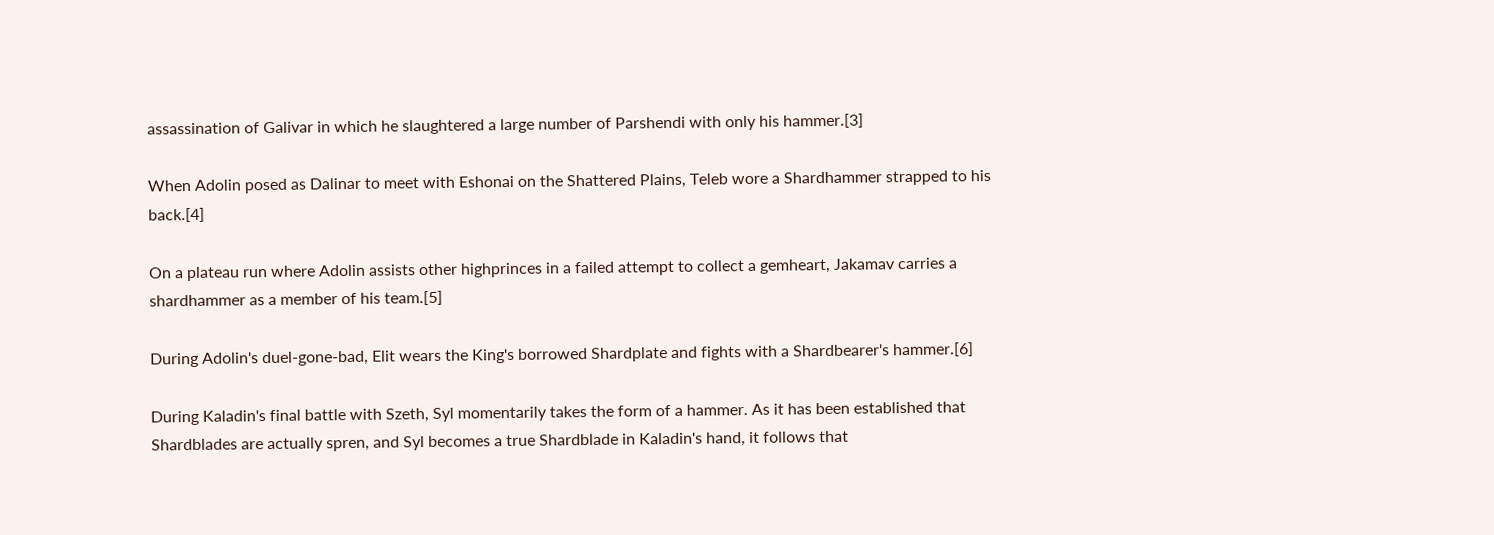assassination of Galivar in which he slaughtered a large number of Parshendi with only his hammer.[3]

When Adolin posed as Dalinar to meet with Eshonai on the Shattered Plains, Teleb wore a Shardhammer strapped to his back.[4]

On a plateau run where Adolin assists other highprinces in a failed attempt to collect a gemheart, Jakamav carries a shardhammer as a member of his team.[5]

During Adolin's duel-gone-bad, Elit wears the King's borrowed Shardplate and fights with a Shardbearer's hammer.[6]

During Kaladin's final battle with Szeth, Syl momentarily takes the form of a hammer. As it has been established that Shardblades are actually spren, and Syl becomes a true Shardblade in Kaladin's hand, it follows that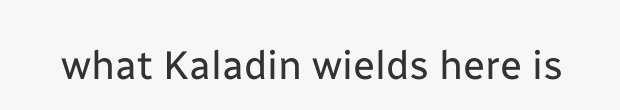what Kaladin wields here is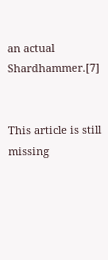an actual Shardhammer.[7]


This article is still missing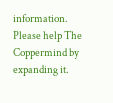information. Please help The Coppermind by expanding it.